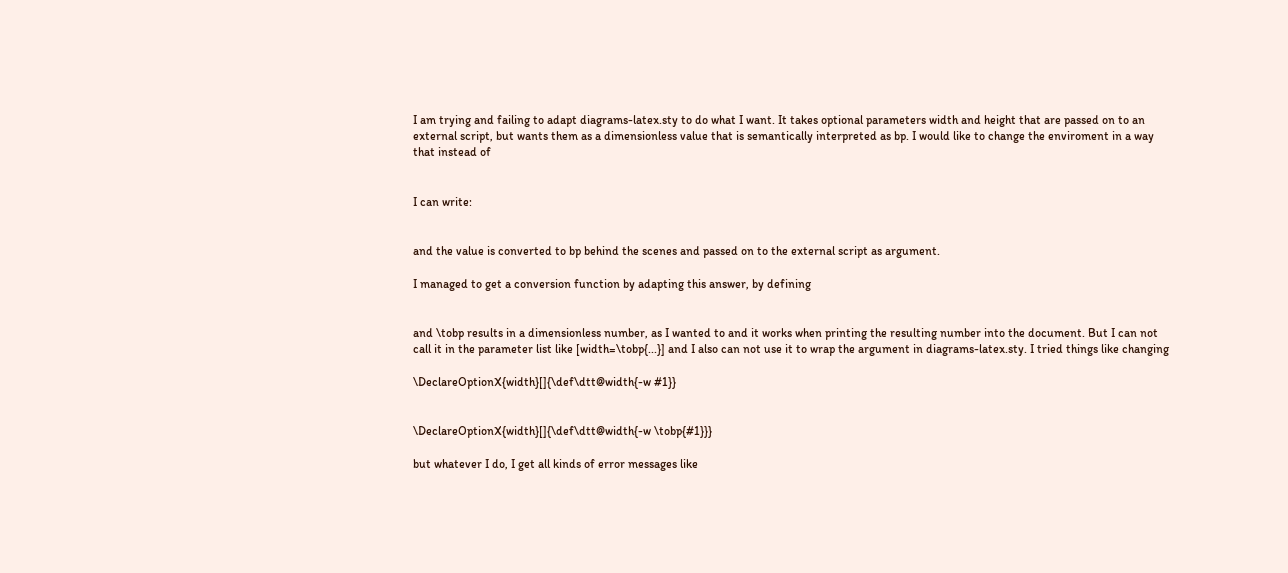I am trying and failing to adapt diagrams-latex.sty to do what I want. It takes optional parameters width and height that are passed on to an external script, but wants them as a dimensionless value that is semantically interpreted as bp. I would like to change the enviroment in a way that instead of


I can write:


and the value is converted to bp behind the scenes and passed on to the external script as argument.

I managed to get a conversion function by adapting this answer, by defining


and \tobp results in a dimensionless number, as I wanted to and it works when printing the resulting number into the document. But I can not call it in the parameter list like [width=\tobp{...}] and I also can not use it to wrap the argument in diagrams-latex.sty. I tried things like changing

\DeclareOptionX{width}[]{\def\dtt@width{-w #1}}


\DeclareOptionX{width}[]{\def\dtt@width{-w \tobp{#1}}}

but whatever I do, I get all kinds of error messages like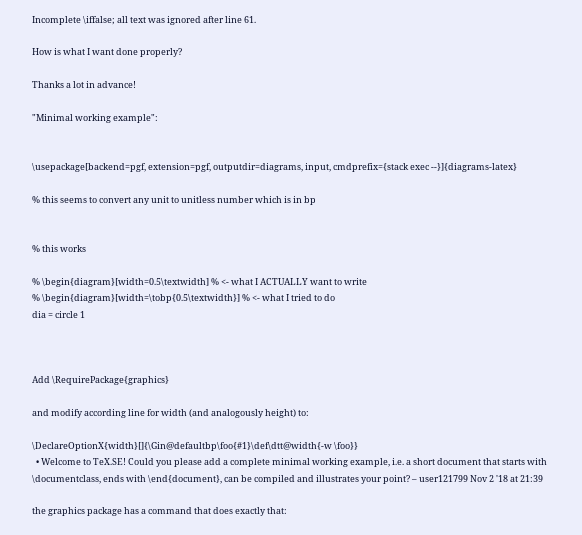Incomplete \iffalse; all text was ignored after line 61.

How is what I want done properly?

Thanks a lot in advance!

"Minimal working example":


\usepackage[backend=pgf, extension=pgf, outputdir=diagrams, input, cmdprefix={stack exec --}]{diagrams-latex}

% this seems to convert any unit to unitless number which is in bp


% this works

% \begin{diagram}[width=0.5\textwidth] % <- what I ACTUALLY want to write
% \begin{diagram}[width=\tobp{0.5\textwidth}] % <- what I tried to do
dia = circle 1



Add \RequirePackage{graphics}

and modify according line for width (and analogously height) to:

\DeclareOptionX{width}[]{\Gin@defaultbp\foo{#1}\def\dtt@width{-w \foo}}
  • Welcome to TeX.SE! Could you please add a complete minimal working example, i.e. a short document that starts with \documentclass, ends with \end{document}, can be compiled and illustrates your point? – user121799 Nov 2 '18 at 21:39

the graphics package has a command that does exactly that: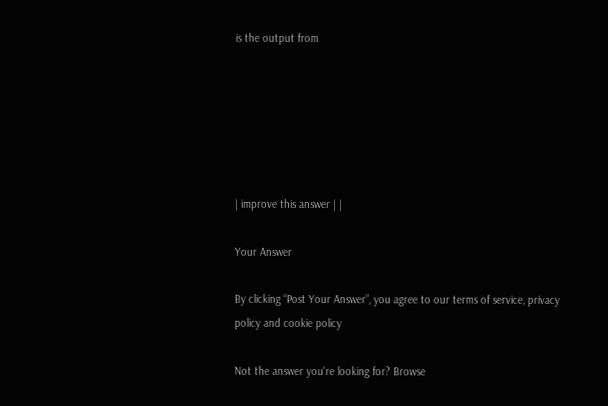is the output from






| improve this answer | |

Your Answer

By clicking “Post Your Answer”, you agree to our terms of service, privacy policy and cookie policy

Not the answer you're looking for? Browse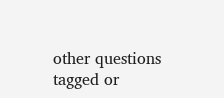other questions tagged or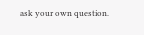ask your own question.